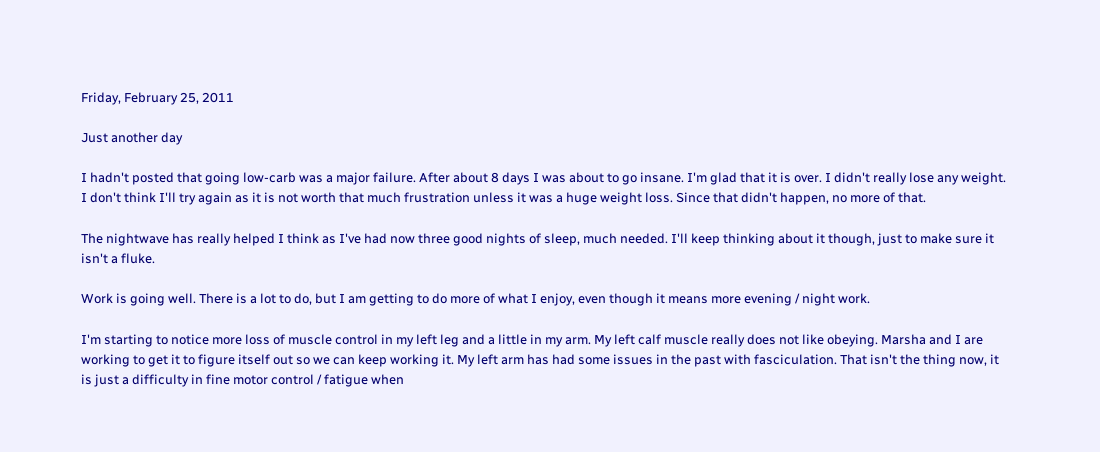Friday, February 25, 2011

Just another day

I hadn't posted that going low-carb was a major failure. After about 8 days I was about to go insane. I'm glad that it is over. I didn't really lose any weight. I don't think I'll try again as it is not worth that much frustration unless it was a huge weight loss. Since that didn't happen, no more of that.

The nightwave has really helped I think as I've had now three good nights of sleep, much needed. I'll keep thinking about it though, just to make sure it isn't a fluke.

Work is going well. There is a lot to do, but I am getting to do more of what I enjoy, even though it means more evening / night work.

I'm starting to notice more loss of muscle control in my left leg and a little in my arm. My left calf muscle really does not like obeying. Marsha and I are working to get it to figure itself out so we can keep working it. My left arm has had some issues in the past with fasciculation. That isn't the thing now, it is just a difficulty in fine motor control / fatigue when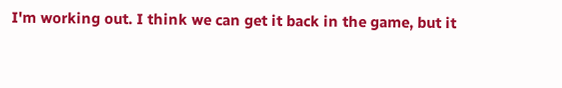I'm working out. I think we can get it back in the game, but it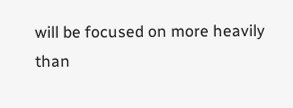will be focused on more heavily than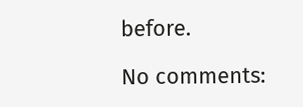before.

No comments: